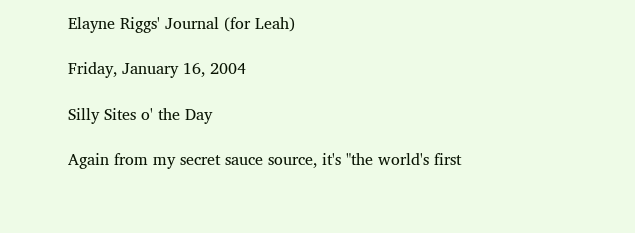Elayne Riggs' Journal (for Leah)

Friday, January 16, 2004

Silly Sites o' the Day

Again from my secret sauce source, it's "the world's first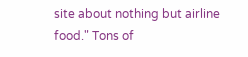site about nothing but airline food." Tons of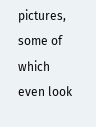pictures, some of which even look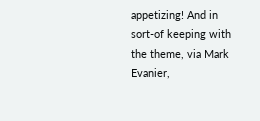appetizing! And in sort-of keeping with the theme, via Mark Evanier,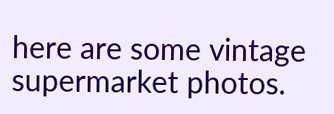here are some vintage supermarket photos.